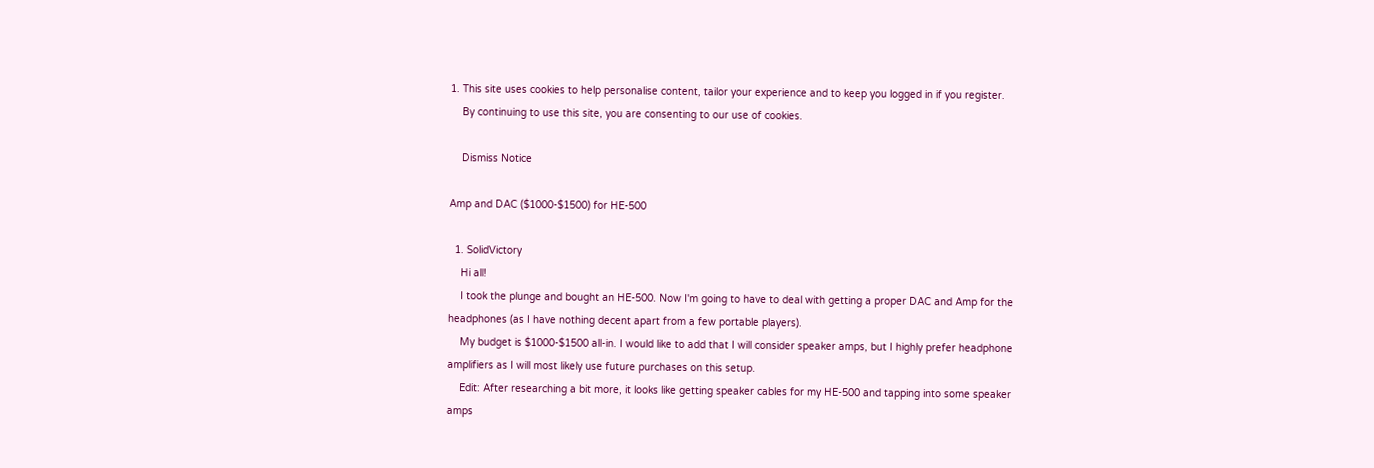1. This site uses cookies to help personalise content, tailor your experience and to keep you logged in if you register.
    By continuing to use this site, you are consenting to our use of cookies.

    Dismiss Notice

Amp and DAC ($1000-$1500) for HE-500

  1. SolidVictory
    Hi all!
    I took the plunge and bought an HE-500. Now I'm going to have to deal with getting a proper DAC and Amp for the headphones (as I have nothing decent apart from a few portable players).
    My budget is $1000-$1500 all-in. I would like to add that I will consider speaker amps, but I highly prefer headphone amplifiers as I will most likely use future purchases on this setup.
    Edit: After researching a bit more, it looks like getting speaker cables for my HE-500 and tapping into some speaker amps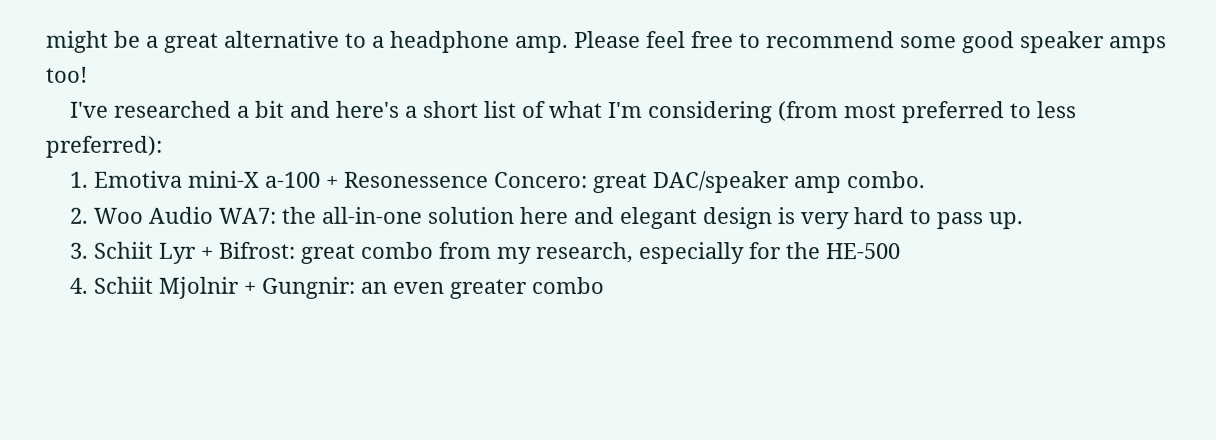might be a great alternative to a headphone amp. Please feel free to recommend some good speaker amps too!
    I've researched a bit and here's a short list of what I'm considering (from most preferred to less preferred):
    1. Emotiva mini-X a-100 + Resonessence Concero: great DAC/speaker amp combo.
    2. Woo Audio WA7: the all-in-one solution here and elegant design is very hard to pass up.
    3. Schiit Lyr + Bifrost: great combo from my research, especially for the HE-500
    4. Schiit Mjolnir + Gungnir: an even greater combo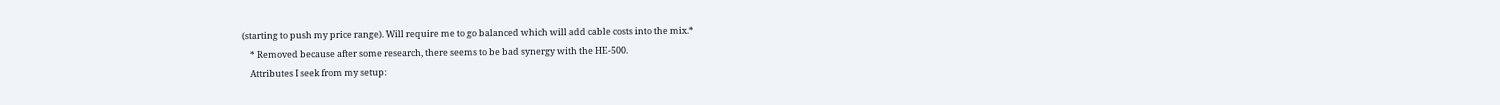(starting to push my price range). Will require me to go balanced which will add cable costs into the mix.*
    * Removed because after some research, there seems to be bad synergy with the HE-500.
    Attributes I seek from my setup: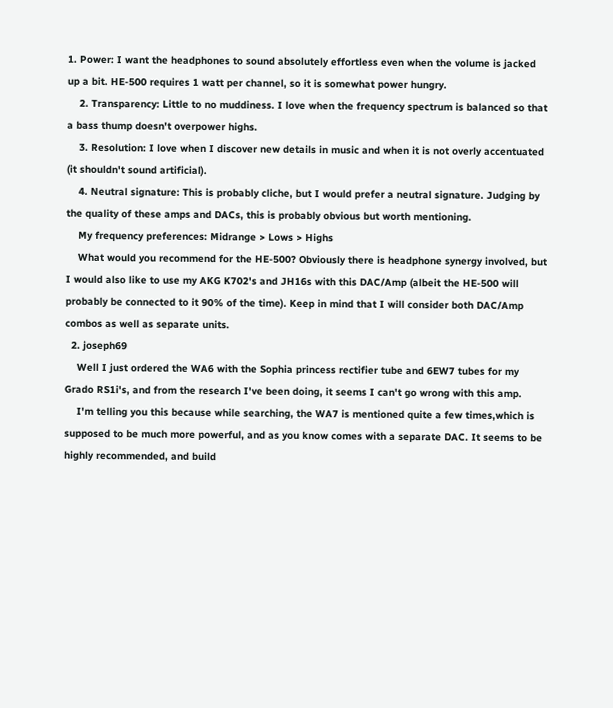1. Power: I want the headphones to sound absolutely effortless even when the volume is jacked up a bit. HE-500 requires 1 watt per channel, so it is somewhat power hungry.
    2. Transparency: Little to no muddiness. I love when the frequency spectrum is balanced so that a bass thump doesn't overpower highs.
    3. Resolution: I love when I discover new details in music and when it is not overly accentuated (it shouldn't sound artificial).
    4. Neutral signature: This is probably cliche, but I would prefer a neutral signature. Judging by the quality of these amps and DACs, this is probably obvious but worth mentioning.
    My frequency preferences: Midrange > Lows > Highs
    What would you recommend for the HE-500? Obviously there is headphone synergy involved, but I would also like to use my AKG K702's and JH16s with this DAC/Amp (albeit the HE-500 will probably be connected to it 90% of the time). Keep in mind that I will consider both DAC/Amp combos as well as separate units.
  2. joseph69
    Well I just ordered the WA6 with the Sophia princess rectifier tube and 6EW7 tubes for my Grado RS1i's, and from the research I've been doing, it seems I can't go wrong with this amp.
    I'm telling you this because while searching, the WA7 is mentioned quite a few times,which is supposed to be much more powerful, and as you know comes with a separate DAC. It seems to be highly recommended, and build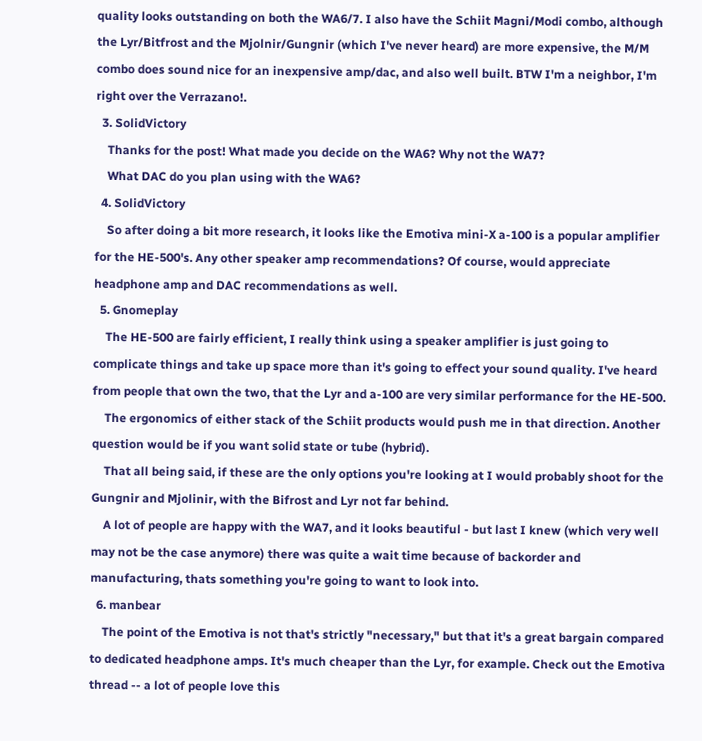quality looks outstanding on both the WA6/7. I also have the Schiit Magni/Modi combo, although the Lyr/Bitfrost and the Mjolnir/Gungnir (which I've never heard) are more expensive, the M/M combo does sound nice for an inexpensive amp/dac, and also well built. BTW I'm a neighbor, I'm right over the Verrazano!.
  3. SolidVictory
    Thanks for the post! What made you decide on the WA6? Why not the WA7?
    What DAC do you plan using with the WA6?
  4. SolidVictory
    So after doing a bit more research, it looks like the Emotiva mini-X a-100 is a popular amplifier for the HE-500's. Any other speaker amp recommendations? Of course, would appreciate headphone amp and DAC recommendations as well.
  5. Gnomeplay
    The HE-500 are fairly efficient, I really think using a speaker amplifier is just going to complicate things and take up space more than it's going to effect your sound quality. I've heard from people that own the two, that the Lyr and a-100 are very similar performance for the HE-500.
    The ergonomics of either stack of the Schiit products would push me in that direction. Another question would be if you want solid state or tube (hybrid).
    That all being said, if these are the only options you're looking at I would probably shoot for the Gungnir and Mjolinir, with the Bifrost and Lyr not far behind.
    A lot of people are happy with the WA7, and it looks beautiful - but last I knew (which very well may not be the case anymore) there was quite a wait time because of backorder and manufacturing, thats something you're going to want to look into.
  6. manbear
    The point of the Emotiva is not that's strictly "necessary," but that it's a great bargain compared to dedicated headphone amps. It's much cheaper than the Lyr, for example. Check out the Emotiva thread -- a lot of people love this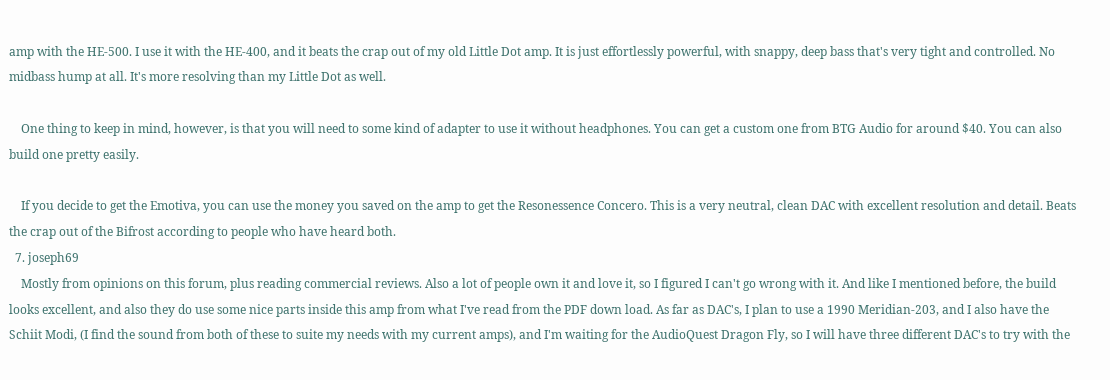amp with the HE-500. I use it with the HE-400, and it beats the crap out of my old Little Dot amp. It is just effortlessly powerful, with snappy, deep bass that's very tight and controlled. No midbass hump at all. It's more resolving than my Little Dot as well.

    One thing to keep in mind, however, is that you will need to some kind of adapter to use it without headphones. You can get a custom one from BTG Audio for around $40. You can also build one pretty easily.

    If you decide to get the Emotiva, you can use the money you saved on the amp to get the Resonessence Concero. This is a very neutral, clean DAC with excellent resolution and detail. Beats the crap out of the Bifrost according to people who have heard both.
  7. joseph69
    Mostly from opinions on this forum, plus reading commercial reviews. Also a lot of people own it and love it, so I figured I can't go wrong with it. And like I mentioned before, the build looks excellent, and also they do use some nice parts inside this amp from what I've read from the PDF down load. As far as DAC's, I plan to use a 1990 Meridian-203, and I also have the Schiit Modi, (I find the sound from both of these to suite my needs with my current amps), and I'm waiting for the AudioQuest Dragon Fly, so I will have three different DAC's to try with the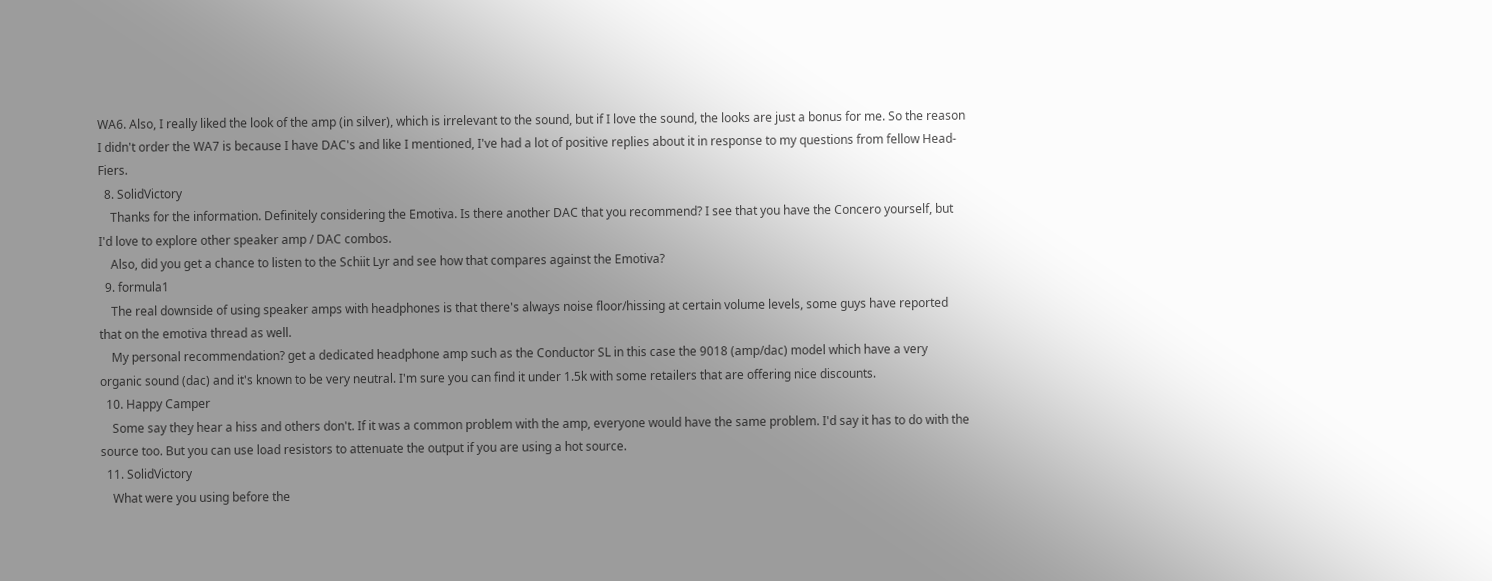WA6. Also, I really liked the look of the amp (in silver), which is irrelevant to the sound, but if I love the sound, the looks are just a bonus for me. So the reason I didn't order the WA7 is because I have DAC's and like I mentioned, I've had a lot of positive replies about it in response to my questions from fellow Head-Fiers.
  8. SolidVictory
    Thanks for the information. Definitely considering the Emotiva. Is there another DAC that you recommend? I see that you have the Concero yourself, but I'd love to explore other speaker amp / DAC combos.
    Also, did you get a chance to listen to the Schiit Lyr and see how that compares against the Emotiva?
  9. formula1
    The real downside of using speaker amps with headphones is that there's always noise floor/hissing at certain volume levels, some guys have reported that on the emotiva thread as well.
    My personal recommendation? get a dedicated headphone amp such as the Conductor SL in this case the 9018 (amp/dac) model which have a very organic sound (dac) and it's known to be very neutral. I'm sure you can find it under 1.5k with some retailers that are offering nice discounts.
  10. Happy Camper
    Some say they hear a hiss and others don't. If it was a common problem with the amp, everyone would have the same problem. I'd say it has to do with the source too. But you can use load resistors to attenuate the output if you are using a hot source.
  11. SolidVictory
    What were you using before the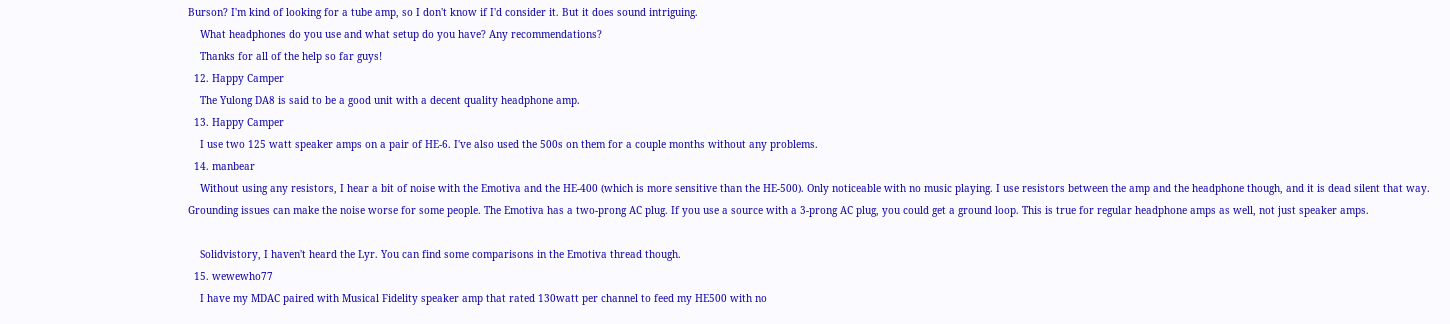Burson? I'm kind of looking for a tube amp, so I don't know if I'd consider it. But it does sound intriguing.
    What headphones do you use and what setup do you have? Any recommendations?
    Thanks for all of the help so far guys!
  12. Happy Camper
    The Yulong DA8 is said to be a good unit with a decent quality headphone amp.
  13. Happy Camper
    I use two 125 watt speaker amps on a pair of HE-6. I've also used the 500s on them for a couple months without any problems.
  14. manbear
    Without using any resistors, I hear a bit of noise with the Emotiva and the HE-400 (which is more sensitive than the HE-500). Only noticeable with no music playing. I use resistors between the amp and the headphone though, and it is dead silent that way. Grounding issues can make the noise worse for some people. The Emotiva has a two-prong AC plug. If you use a source with a 3-prong AC plug, you could get a ground loop. This is true for regular headphone amps as well, not just speaker amps.

    Solidvistory, I haven't heard the Lyr. You can find some comparisons in the Emotiva thread though.
  15. wewewho77
    I have my MDAC paired with Musical Fidelity speaker amp that rated 130watt per channel to feed my HE500 with no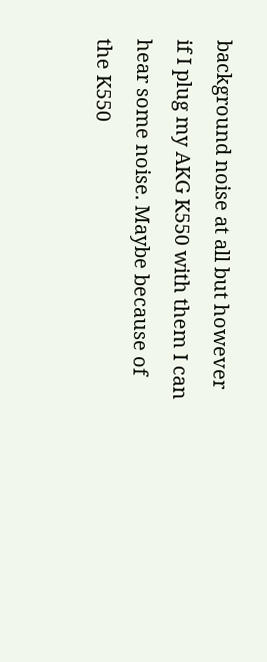background noise at all but however if I plug my AKG K550 with them I can hear some noise. Maybe because of the K550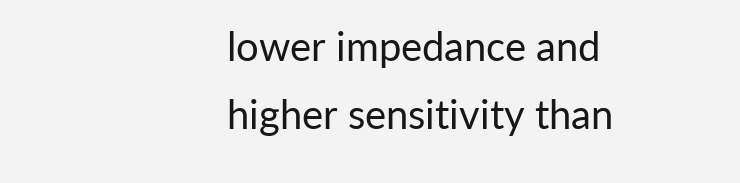lower impedance and higher sensitivity than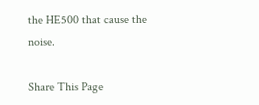the HE500 that cause the noise.

Share This Page